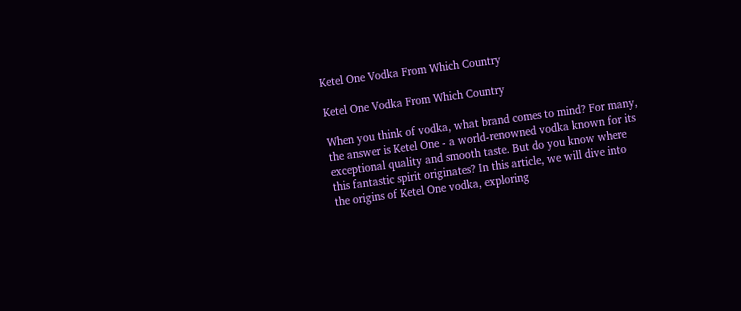Ketel One Vodka From Which Country

Ketel One Vodka From Which Country

When you think of vodka, what brand comes to mind? For many, the answer is Ketel One - a world-renowned vodka known for its exceptional quality and smooth taste. But do you know where this fantastic spirit originates? In this article, we will dive into the origins of Ketel One vodka, exploring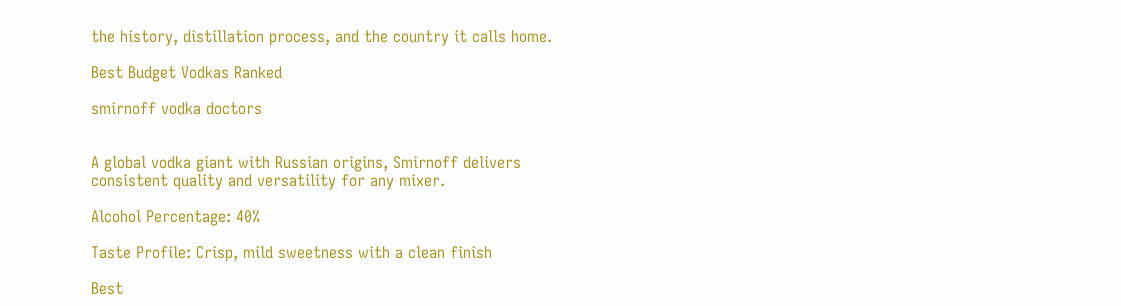the history, distillation process, and the country it calls home.

Best Budget Vodkas Ranked

smirnoff vodka doctors


A global vodka giant with Russian origins, Smirnoff delivers consistent quality and versatility for any mixer.

Alcohol Percentage: 40%

Taste Profile: Crisp, mild sweetness with a clean finish

Best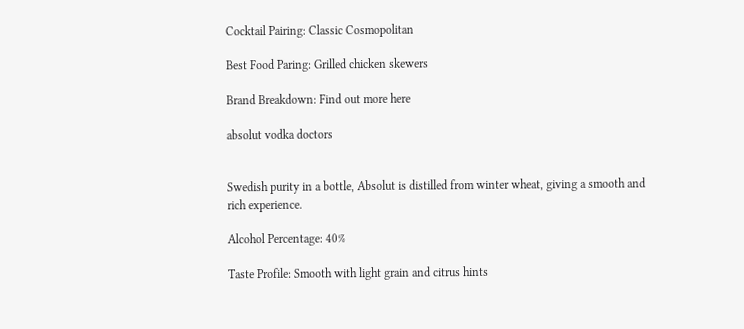Cocktail Pairing: Classic Cosmopolitan

Best Food Paring: Grilled chicken skewers

Brand Breakdown: Find out more here

absolut vodka doctors


Swedish purity in a bottle, Absolut is distilled from winter wheat, giving a smooth and rich experience.

Alcohol Percentage: 40%

Taste Profile: Smooth with light grain and citrus hints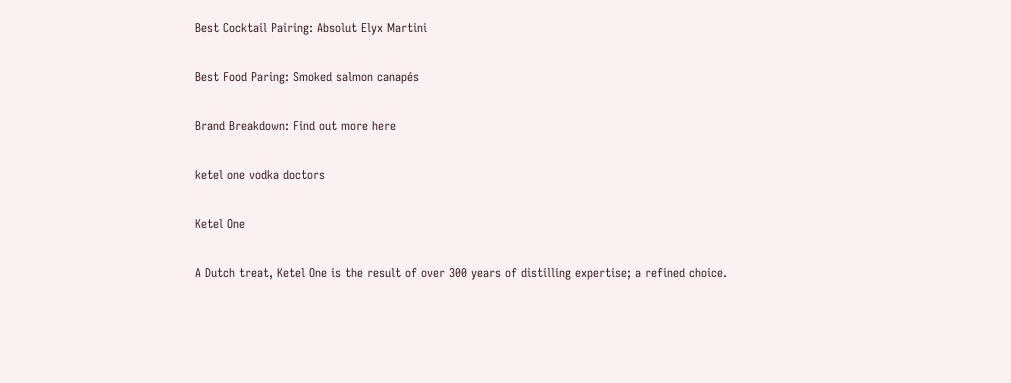Best Cocktail Pairing: Absolut Elyx Martini

Best Food Paring: Smoked salmon canapés

Brand Breakdown: Find out more here

ketel one vodka doctors

Ketel One

A Dutch treat, Ketel One is the result of over 300 years of distilling expertise; a refined choice.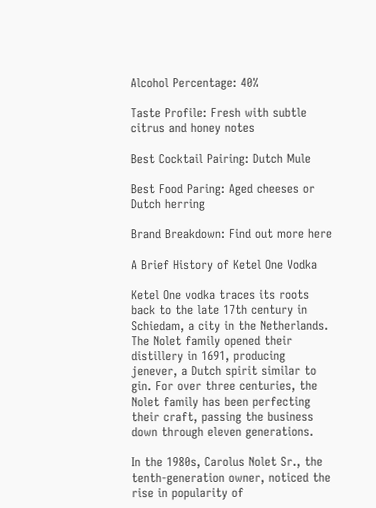Alcohol Percentage: 40%

Taste Profile: Fresh with subtle citrus and honey notes

Best Cocktail Pairing: Dutch Mule

Best Food Paring: Aged cheeses or Dutch herring

Brand Breakdown: Find out more here

A Brief History of Ketel One Vodka

Ketel One vodka traces its roots back to the late 17th century in Schiedam, a city in the Netherlands. The Nolet family opened their distillery in 1691, producing jenever, a Dutch spirit similar to gin. For over three centuries, the Nolet family has been perfecting their craft, passing the business down through eleven generations.

In the 1980s, Carolus Nolet Sr., the tenth-generation owner, noticed the rise in popularity of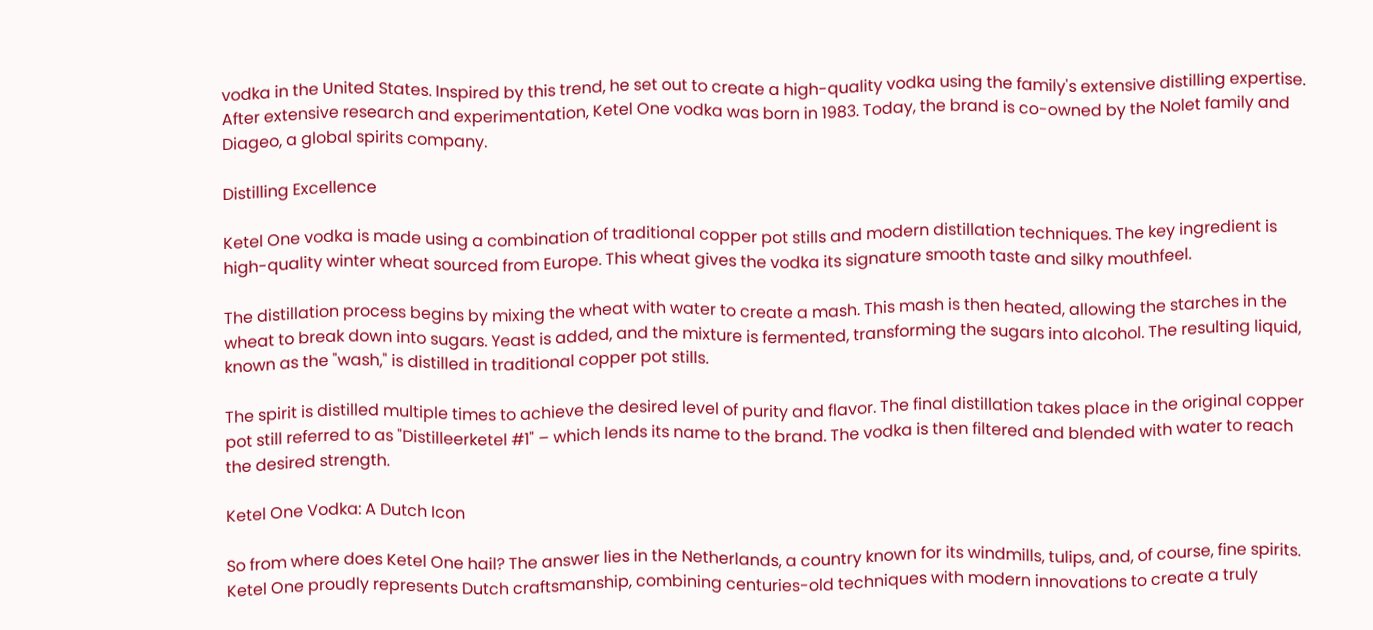vodka in the United States. Inspired by this trend, he set out to create a high-quality vodka using the family's extensive distilling expertise. After extensive research and experimentation, Ketel One vodka was born in 1983. Today, the brand is co-owned by the Nolet family and Diageo, a global spirits company.

Distilling Excellence

Ketel One vodka is made using a combination of traditional copper pot stills and modern distillation techniques. The key ingredient is high-quality winter wheat sourced from Europe. This wheat gives the vodka its signature smooth taste and silky mouthfeel.

The distillation process begins by mixing the wheat with water to create a mash. This mash is then heated, allowing the starches in the wheat to break down into sugars. Yeast is added, and the mixture is fermented, transforming the sugars into alcohol. The resulting liquid, known as the "wash," is distilled in traditional copper pot stills.

The spirit is distilled multiple times to achieve the desired level of purity and flavor. The final distillation takes place in the original copper pot still referred to as "Distilleerketel #1" – which lends its name to the brand. The vodka is then filtered and blended with water to reach the desired strength.

Ketel One Vodka: A Dutch Icon

So from where does Ketel One hail? The answer lies in the Netherlands, a country known for its windmills, tulips, and, of course, fine spirits. Ketel One proudly represents Dutch craftsmanship, combining centuries-old techniques with modern innovations to create a truly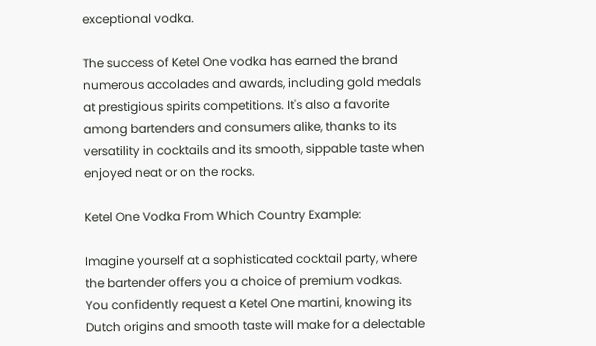exceptional vodka.

The success of Ketel One vodka has earned the brand numerous accolades and awards, including gold medals at prestigious spirits competitions. It's also a favorite among bartenders and consumers alike, thanks to its versatility in cocktails and its smooth, sippable taste when enjoyed neat or on the rocks.

Ketel One Vodka From Which Country Example:

Imagine yourself at a sophisticated cocktail party, where the bartender offers you a choice of premium vodkas. You confidently request a Ketel One martini, knowing its Dutch origins and smooth taste will make for a delectable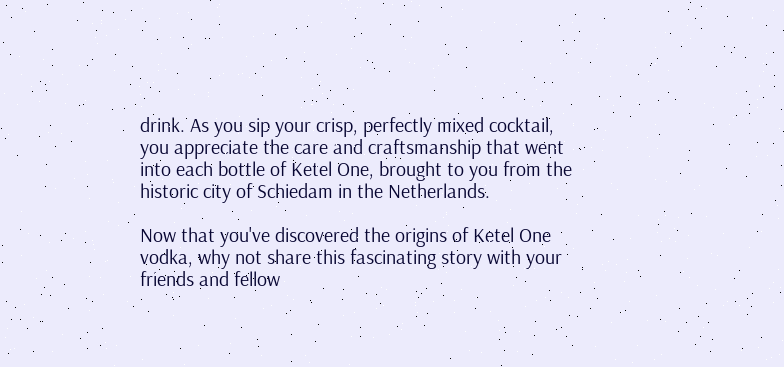drink. As you sip your crisp, perfectly mixed cocktail, you appreciate the care and craftsmanship that went into each bottle of Ketel One, brought to you from the historic city of Schiedam in the Netherlands.

Now that you've discovered the origins of Ketel One vodka, why not share this fascinating story with your friends and fellow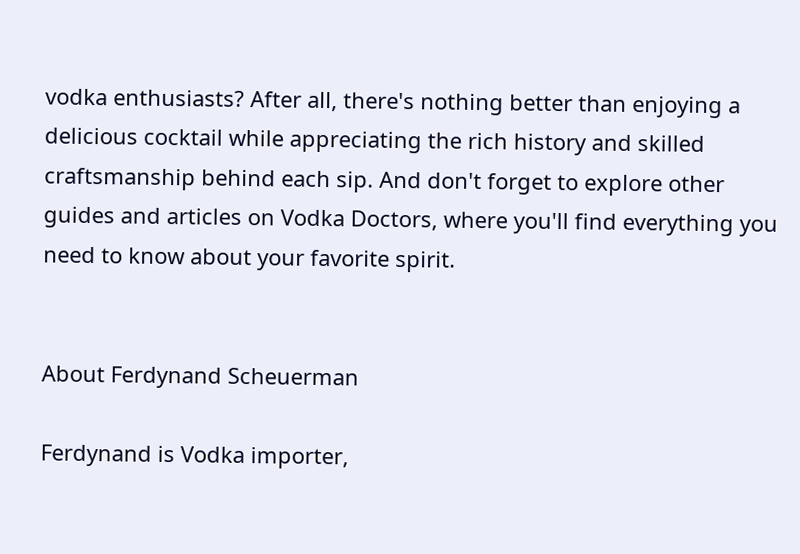vodka enthusiasts? After all, there's nothing better than enjoying a delicious cocktail while appreciating the rich history and skilled craftsmanship behind each sip. And don't forget to explore other guides and articles on Vodka Doctors, where you'll find everything you need to know about your favorite spirit.


About Ferdynand Scheuerman

Ferdynand is Vodka importer,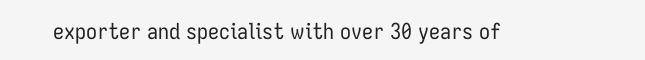exporter and specialist with over 30 years of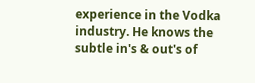experience in the Vodka industry. He knows the subtle in's & out's of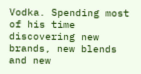Vodka. Spending most of his time discovering new brands, new blends and new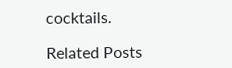cocktails.

Related Posts